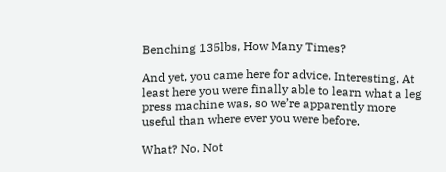Benching 135lbs, How Many Times?

And yet, you came here for advice. Interesting. At least here you were finally able to learn what a leg press machine was, so we’re apparently more useful than where ever you were before.

What? No. Not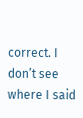correct. I don’t see where I said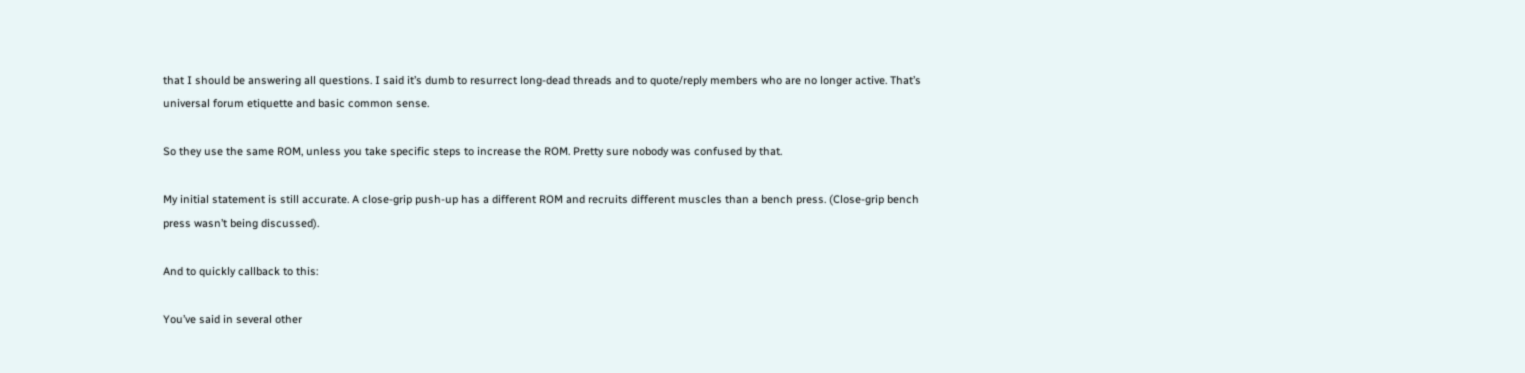that I should be answering all questions. I said it’s dumb to resurrect long-dead threads and to quote/reply members who are no longer active. That’s universal forum etiquette and basic common sense.

So they use the same ROM, unless you take specific steps to increase the ROM. Pretty sure nobody was confused by that.

My initial statement is still accurate. A close-grip push-up has a different ROM and recruits different muscles than a bench press. (Close-grip bench press wasn’t being discussed).

And to quickly callback to this:

You’ve said in several other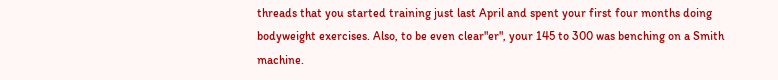threads that you started training just last April and spent your first four months doing bodyweight exercises. Also, to be even clear"er", your 145 to 300 was benching on a Smith machine.